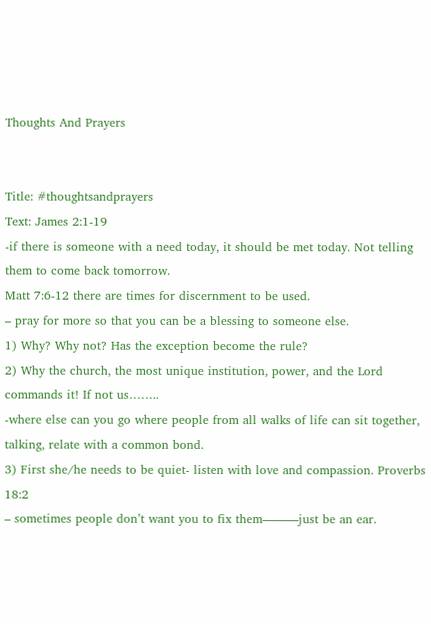Thoughts And Prayers


Title: #thoughtsandprayers
Text: James 2:1-19
-if there is someone with a need today, it should be met today. Not telling them to come back tomorrow.
Matt 7:6-12 there are times for discernment to be used.
– pray for more so that you can be a blessing to someone else.
1) Why? Why not? Has the exception become the rule?
2) Why the church, the most unique institution, power, and the Lord commands it! If not us……..
-where else can you go where people from all walks of life can sit together, talking, relate with a common bond.
3) First she/he needs to be quiet- listen with love and compassion. Proverbs 18:2
– sometimes people don’t want you to fix them———just be an ear.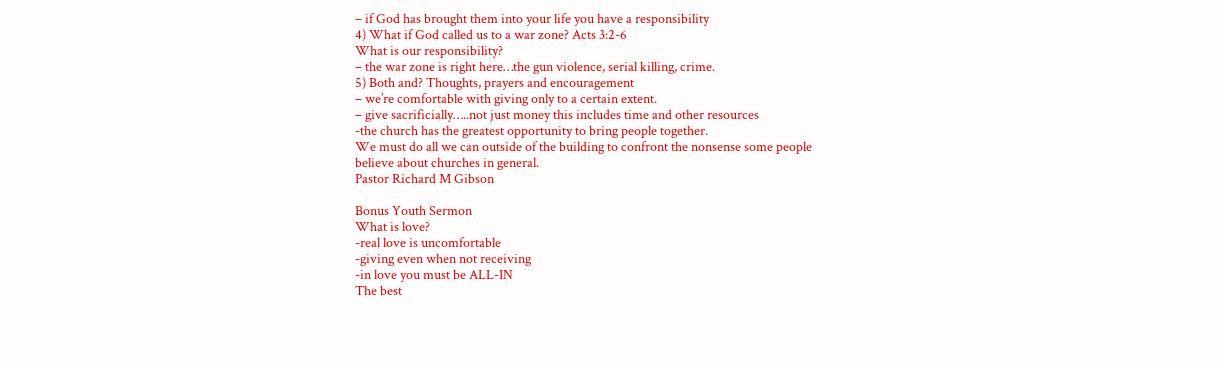– if God has brought them into your life you have a responsibility
4) What if God called us to a war zone? Acts 3:2-6
What is our responsibility?
– the war zone is right here…the gun violence, serial killing, crime.
5) Both and? Thoughts, prayers and encouragement
– we’re comfortable with giving only to a certain extent.
– give sacrificially…..not just money this includes time and other resources
-the church has the greatest opportunity to bring people together.
We must do all we can outside of the building to confront the nonsense some people believe about churches in general.
Pastor Richard M Gibson

Bonus Youth Sermon
What is love?
-real love is uncomfortable
-giving even when not receiving
-in love you must be ALL-IN
The best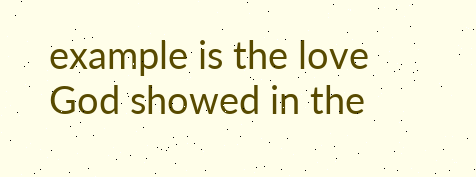example is the love God showed in the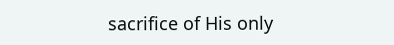sacrifice of His only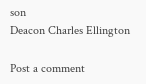son
Deacon Charles Ellington

Post a comment